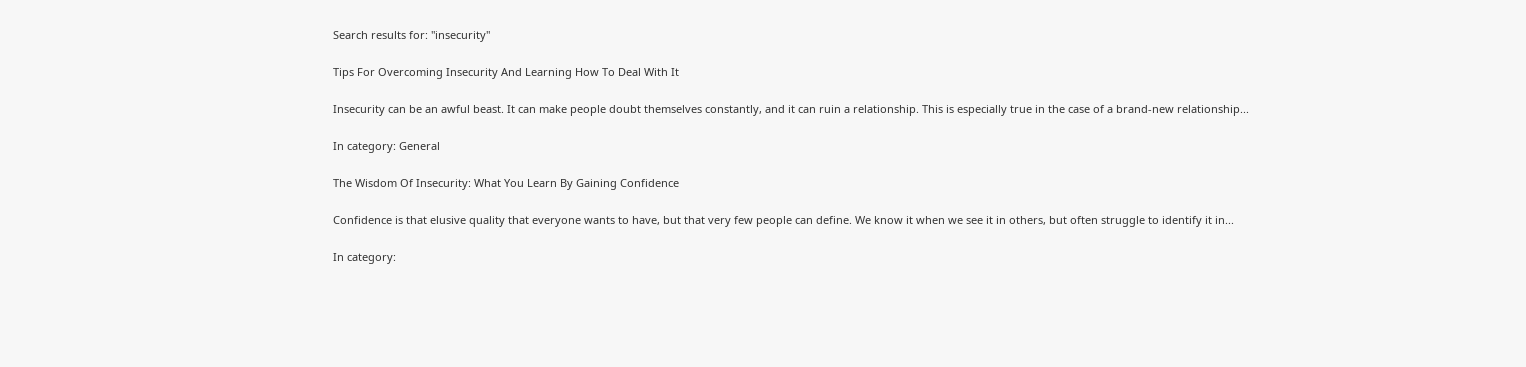Search results for: "insecurity"

Tips For Overcoming Insecurity And Learning How To Deal With It

Insecurity can be an awful beast. It can make people doubt themselves constantly, and it can ruin a relationship. This is especially true in the case of a brand-new relationship...

In category: General

The Wisdom Of Insecurity: What You Learn By Gaining Confidence

Confidence is that elusive quality that everyone wants to have, but that very few people can define. We know it when we see it in others, but often struggle to identify it in...

In category: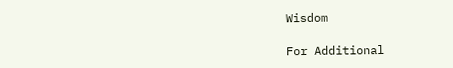Wisdom

For Additional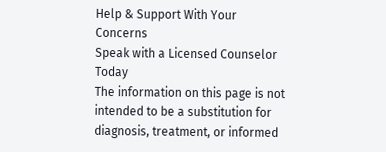Help & Support With Your Concerns
Speak with a Licensed Counselor Today
The information on this page is not intended to be a substitution for diagnosis, treatment, or informed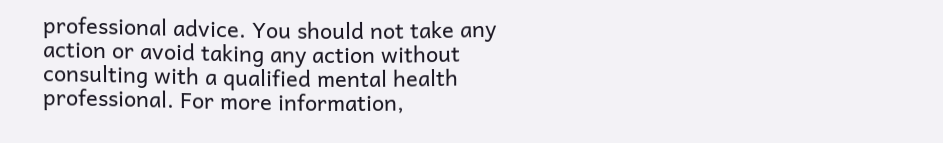professional advice. You should not take any action or avoid taking any action without consulting with a qualified mental health professional. For more information,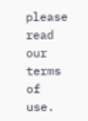please read our terms of use.